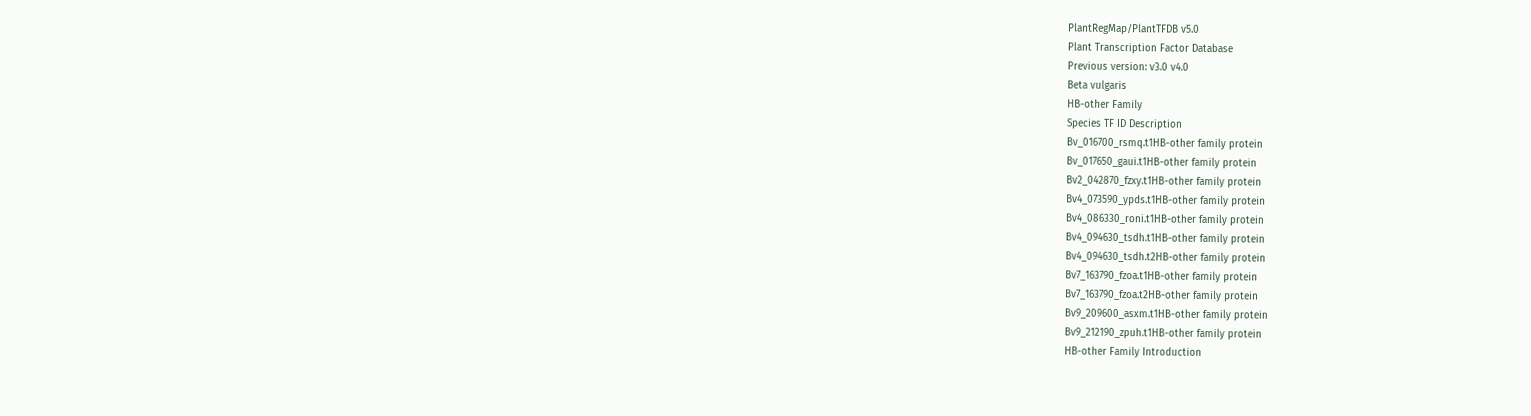PlantRegMap/PlantTFDB v5.0
Plant Transcription Factor Database
Previous version: v3.0 v4.0
Beta vulgaris
HB-other Family
Species TF ID Description
Bv_016700_rsmq.t1HB-other family protein
Bv_017650_gaui.t1HB-other family protein
Bv2_042870_fzxy.t1HB-other family protein
Bv4_073590_ypds.t1HB-other family protein
Bv4_086330_roni.t1HB-other family protein
Bv4_094630_tsdh.t1HB-other family protein
Bv4_094630_tsdh.t2HB-other family protein
Bv7_163790_fzoa.t1HB-other family protein
Bv7_163790_fzoa.t2HB-other family protein
Bv9_209600_asxm.t1HB-other family protein
Bv9_212190_zpuh.t1HB-other family protein
HB-other Family Introduction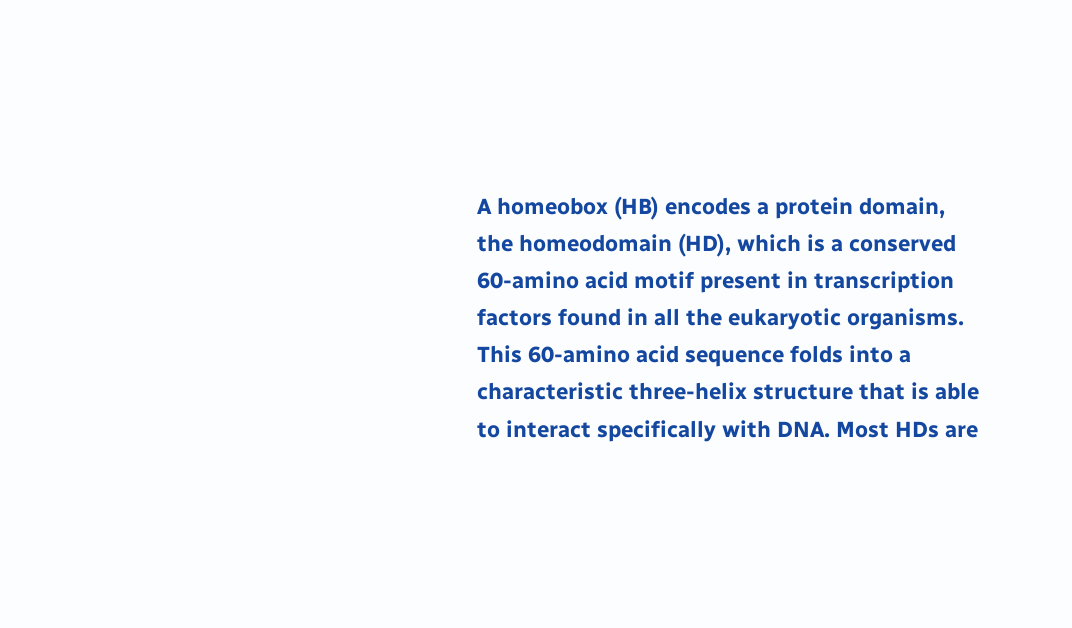A homeobox (HB) encodes a protein domain, the homeodomain (HD), which is a conserved 60-amino acid motif present in transcription factors found in all the eukaryotic organisms. This 60-amino acid sequence folds into a characteristic three-helix structure that is able to interact specifically with DNA. Most HDs are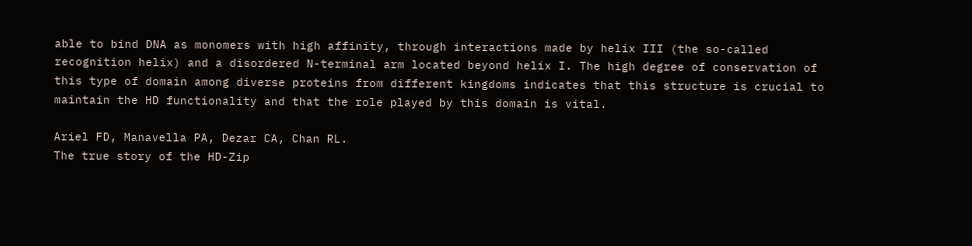able to bind DNA as monomers with high affinity, through interactions made by helix III (the so-called recognition helix) and a disordered N-terminal arm located beyond helix I. The high degree of conservation of this type of domain among diverse proteins from different kingdoms indicates that this structure is crucial to maintain the HD functionality and that the role played by this domain is vital.

Ariel FD, Manavella PA, Dezar CA, Chan RL.
The true story of the HD-Zip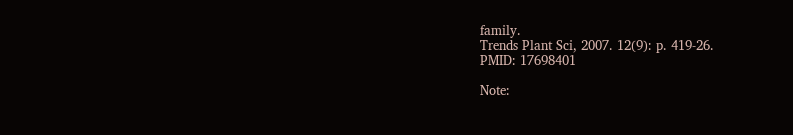family.
Trends Plant Sci, 2007. 12(9): p. 419-26.
PMID: 17698401

Note: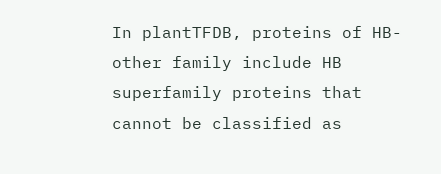In plantTFDB, proteins of HB-other family include HB superfamily proteins that cannot be classified as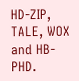HD-ZIP, TALE, WOX and HB-PHD.